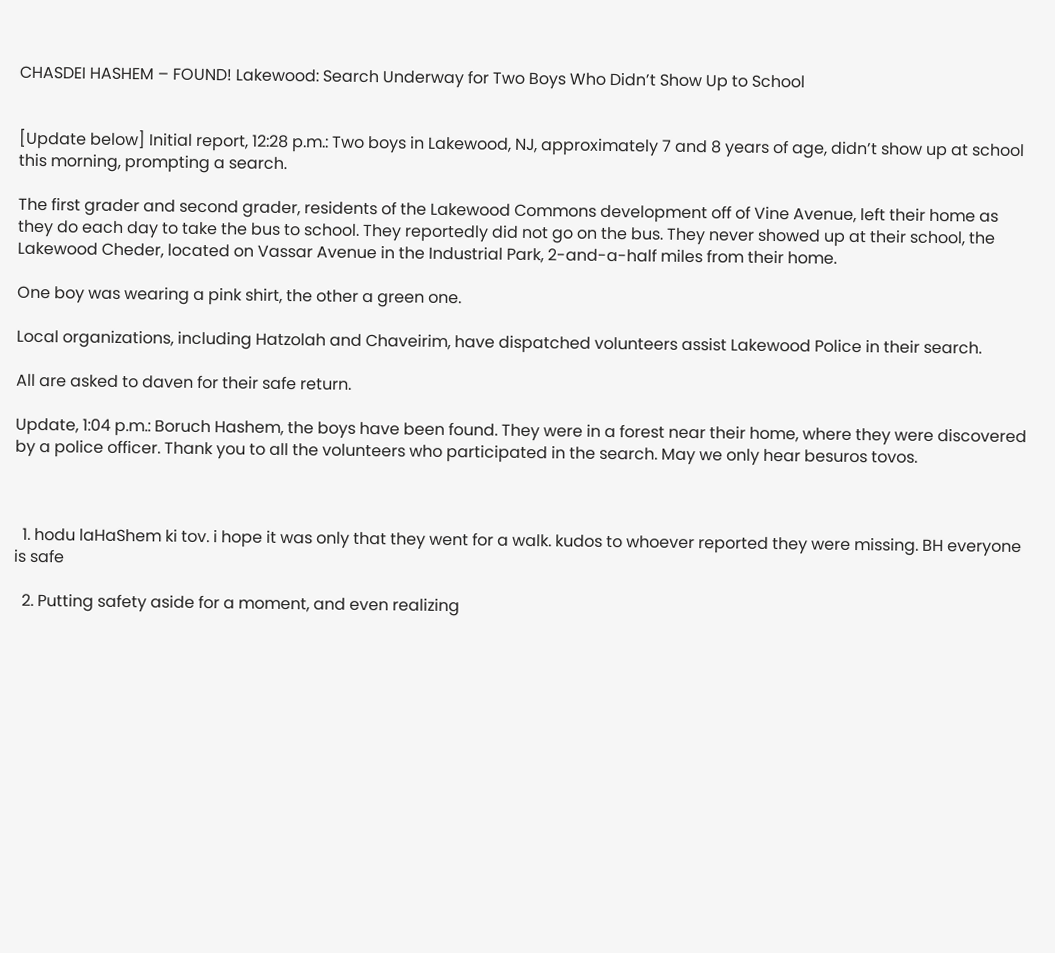CHASDEI HASHEM – FOUND! Lakewood: Search Underway for Two Boys Who Didn’t Show Up to School


[Update below] Initial report, 12:28 p.m.: Two boys in Lakewood, NJ, approximately 7 and 8 years of age, didn’t show up at school this morning, prompting a search.

The first grader and second grader, residents of the Lakewood Commons development off of Vine Avenue, left their home as they do each day to take the bus to school. They reportedly did not go on the bus. They never showed up at their school, the Lakewood Cheder, located on Vassar Avenue in the Industrial Park, 2-and-a-half miles from their home.

One boy was wearing a pink shirt, the other a green one.

Local organizations, including Hatzolah and Chaveirim, have dispatched volunteers assist Lakewood Police in their search.

All are asked to daven for their safe return.

Update, 1:04 p.m.: Boruch Hashem, the boys have been found. They were in a forest near their home, where they were discovered by a police officer. Thank you to all the volunteers who participated in the search. May we only hear besuros tovos.



  1. hodu laHaShem ki tov. i hope it was only that they went for a walk. kudos to whoever reported they were missing. BH everyone is safe

  2. Putting safety aside for a moment, and even realizing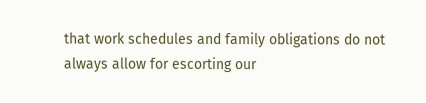that work schedules and family obligations do not always allow for escorting our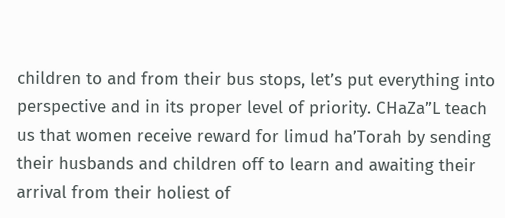children to and from their bus stops, let’s put everything into perspective and in its proper level of priority. CHaZa”L teach us that women receive reward for limud ha’Torah by sending their husbands and children off to learn and awaiting their arrival from their holiest of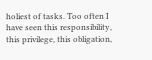holiest of tasks. Too often I have seen this responsibility, this privilege, this obligation,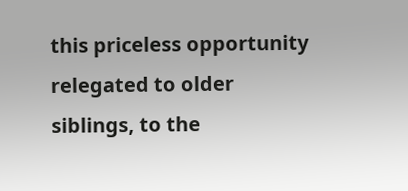this priceless opportunity relegated to older siblings, to the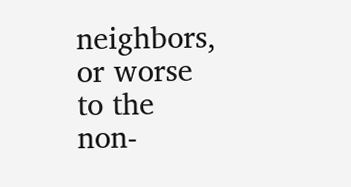neighbors, or worse to the non-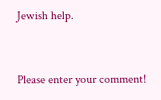Jewish help.


Please enter your comment!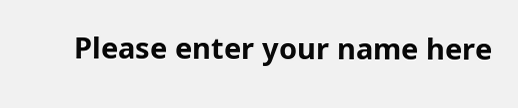Please enter your name here